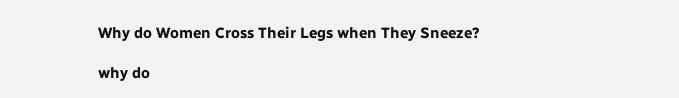Why do Women Cross Their Legs when They Sneeze?

why do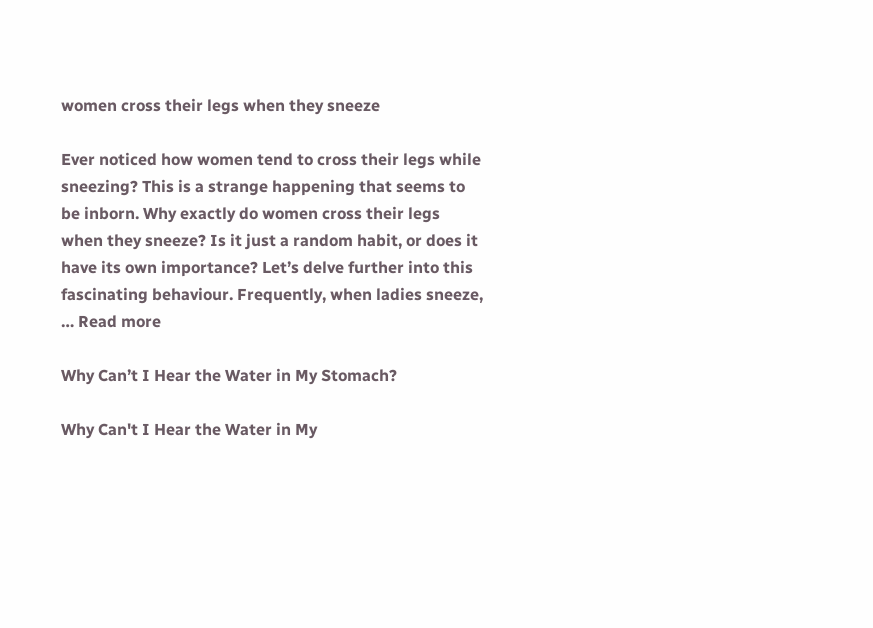women cross their legs when they sneeze

Ever noticed how women tend to cross their legs while sneezing? This is a strange happening that seems to be inborn. Why exactly do women cross their legs when they sneeze? Is it just a random habit, or does it have its own importance? Let’s delve further into this fascinating behaviour. Frequently, when ladies sneeze, … Read more

Why Can’t I Hear the Water in My Stomach?

Why Can't I Hear the Water in My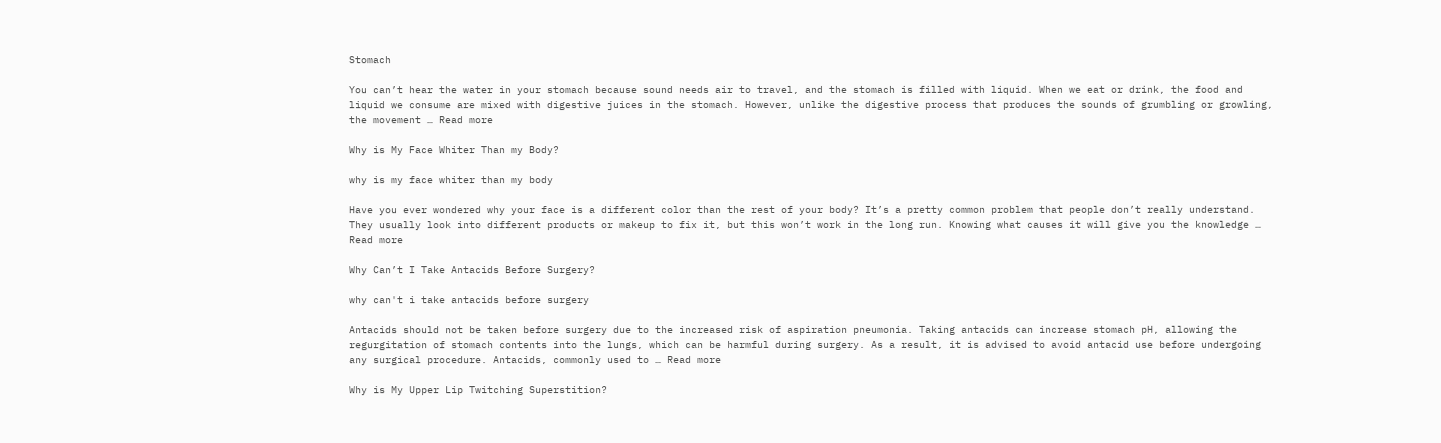Stomach

You can’t hear the water in your stomach because sound needs air to travel, and the stomach is filled with liquid. When we eat or drink, the food and liquid we consume are mixed with digestive juices in the stomach. However, unlike the digestive process that produces the sounds of grumbling or growling, the movement … Read more

Why is My Face Whiter Than my Body?

why is my face whiter than my body

Have you ever wondered why your face is a different color than the rest of your body? It’s a pretty common problem that people don’t really understand. They usually look into different products or makeup to fix it, but this won’t work in the long run. Knowing what causes it will give you the knowledge … Read more

Why Can’t I Take Antacids Before Surgery?

why can't i take antacids before surgery

Antacids should not be taken before surgery due to the increased risk of aspiration pneumonia. Taking antacids can increase stomach pH, allowing the regurgitation of stomach contents into the lungs, which can be harmful during surgery. As a result, it is advised to avoid antacid use before undergoing any surgical procedure. Antacids, commonly used to … Read more

Why is My Upper Lip Twitching Superstition?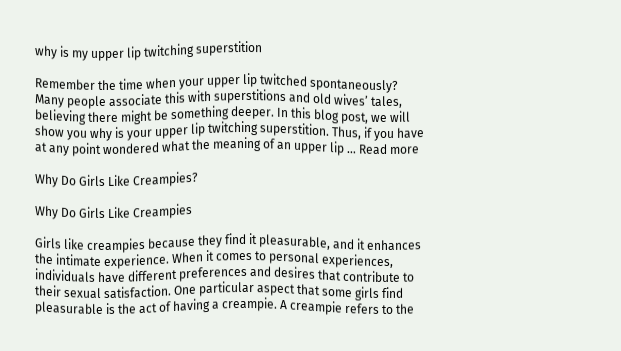why is my upper lip twitching superstition

Remember the time when your upper lip twitched spontaneously? Many people associate this with superstitions and old wives’ tales, believing there might be something deeper. In this blog post, we will show you why is your upper lip twitching superstition. Thus, if you have at any point wondered what the meaning of an upper lip … Read more

Why Do Girls Like Creampies?

Why Do Girls Like Creampies

Girls like creampies because they find it pleasurable, and it enhances the intimate experience. When it comes to personal experiences, individuals have different preferences and desires that contribute to their sexual satisfaction. One particular aspect that some girls find pleasurable is the act of having a creampie. A creampie refers to the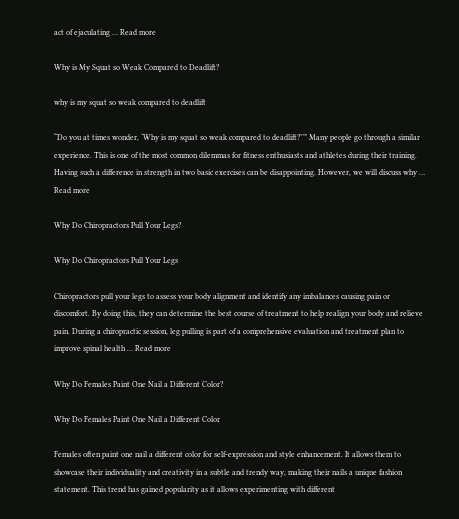act of ejaculating … Read more

Why is My Squat so Weak Compared to Deadlift?

why is my squat so weak compared to deadlift

“Do you at times wonder, ‘Why is my squat so weak compared to deadlift?’’” Many people go through a similar experience. This is one of the most common dilemmas for fitness enthusiasts and athletes during their training. Having such a difference in strength in two basic exercises can be disappointing. However, we will discuss why … Read more

Why Do Chiropractors Pull Your Legs?

Why Do Chiropractors Pull Your Legs

Chiropractors pull your legs to assess your body alignment and identify any imbalances causing pain or discomfort. By doing this, they can determine the best course of treatment to help realign your body and relieve pain. During a chiropractic session, leg pulling is part of a comprehensive evaluation and treatment plan to improve spinal health … Read more

Why Do Females Paint One Nail a Different Color?

Why Do Females Paint One Nail a Different Color

Females often paint one nail a different color for self-expression and style enhancement. It allows them to showcase their individuality and creativity in a subtle and trendy way, making their nails a unique fashion statement. This trend has gained popularity as it allows experimenting with different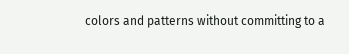colors and patterns without committing to a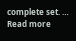complete set. … Read more